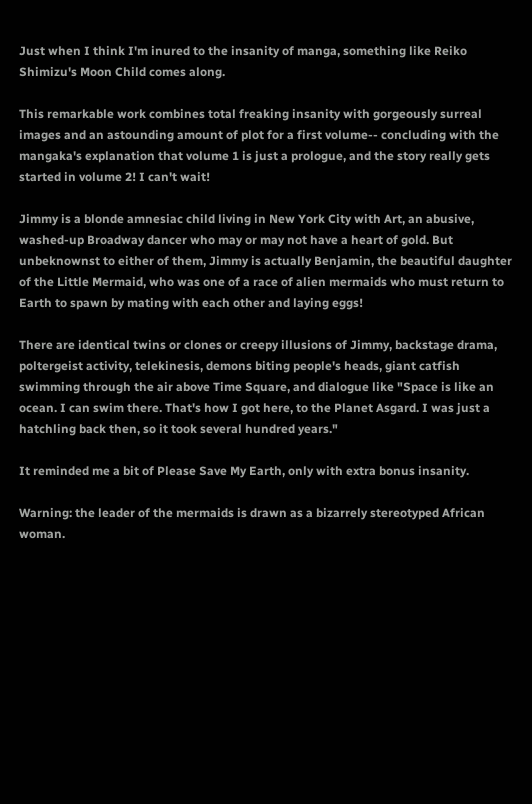Just when I think I'm inured to the insanity of manga, something like Reiko Shimizu's Moon Child comes along.

This remarkable work combines total freaking insanity with gorgeously surreal images and an astounding amount of plot for a first volume-- concluding with the mangaka's explanation that volume 1 is just a prologue, and the story really gets started in volume 2! I can't wait!

Jimmy is a blonde amnesiac child living in New York City with Art, an abusive, washed-up Broadway dancer who may or may not have a heart of gold. But unbeknownst to either of them, Jimmy is actually Benjamin, the beautiful daughter of the Little Mermaid, who was one of a race of alien mermaids who must return to Earth to spawn by mating with each other and laying eggs!

There are identical twins or clones or creepy illusions of Jimmy, backstage drama, poltergeist activity, telekinesis, demons biting people's heads, giant catfish swimming through the air above Time Square, and dialogue like "Space is like an ocean. I can swim there. That's how I got here, to the Planet Asgard. I was just a hatchling back then, so it took several hundred years."

It reminded me a bit of Please Save My Earth, only with extra bonus insanity.

Warning: the leader of the mermaids is drawn as a bizarrely stereotyped African woman.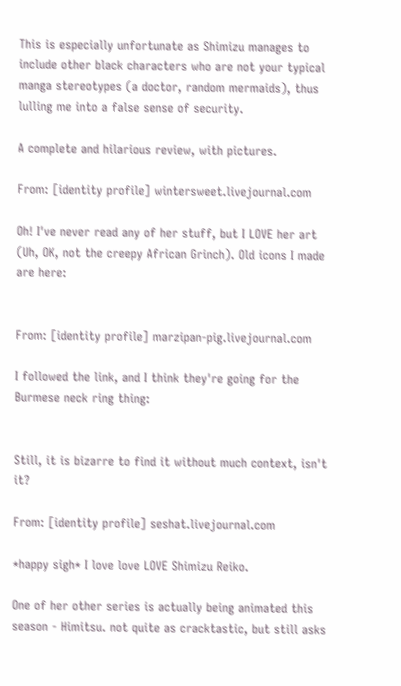This is especially unfortunate as Shimizu manages to include other black characters who are not your typical manga stereotypes (a doctor, random mermaids), thus lulling me into a false sense of security.

A complete and hilarious review, with pictures.

From: [identity profile] wintersweet.livejournal.com

Oh! I've never read any of her stuff, but I LOVE her art (Uh, OK, not the creepy African Grinch). Old icons I made are here:


From: [identity profile] marzipan-pig.livejournal.com

I followed the link, and I think they're going for the Burmese neck ring thing:


Still, it is bizarre to find it without much context, isn't it?

From: [identity profile] seshat.livejournal.com

*happy sigh* I love love LOVE Shimizu Reiko.

One of her other series is actually being animated this season - Himitsu. not quite as cracktastic, but still asks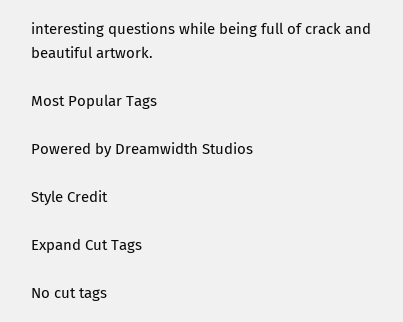interesting questions while being full of crack and beautiful artwork.

Most Popular Tags

Powered by Dreamwidth Studios

Style Credit

Expand Cut Tags

No cut tags